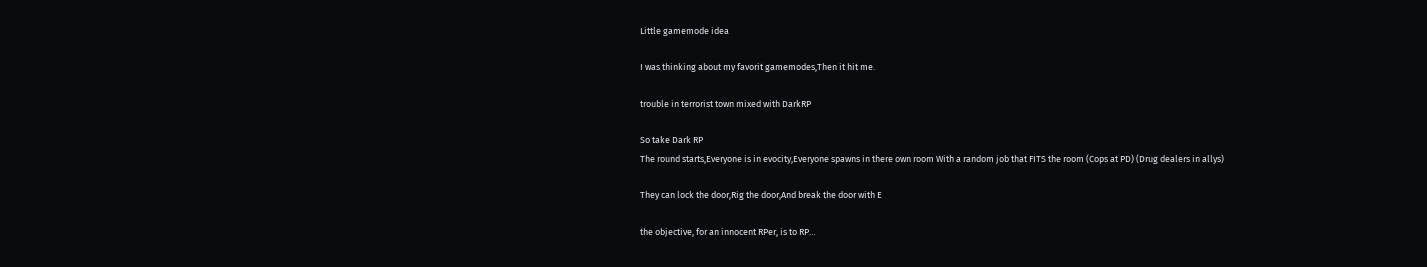Little gamemode idea

I was thinking about my favorit gamemodes,Then it hit me.

trouble in terrorist town mixed with DarkRP

So take Dark RP
The round starts,Everyone is in evocity,Everyone spawns in there own room With a random job that FITS the room (Cops at PD) (Drug dealers in allys)

They can lock the door,Rig the door,And break the door with E

the objective, for an innocent RPer, is to RP…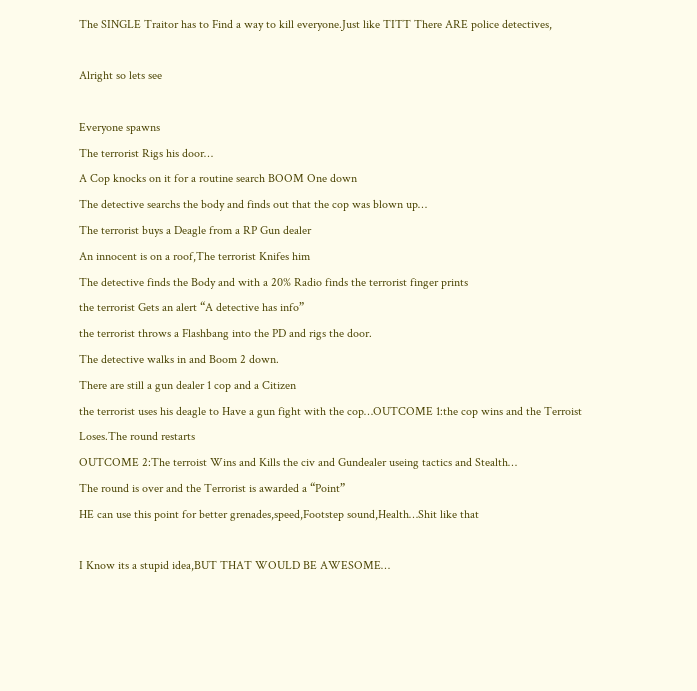The SINGLE Traitor has to Find a way to kill everyone.Just like TITT There ARE police detectives,

Alright so lets see

Everyone spawns
The terrorist Rigs his door…
A Cop knocks on it for a routine search BOOM One down
The detective searchs the body and finds out that the cop was blown up…
The terrorist buys a Deagle from a RP Gun dealer
An innocent is on a roof,The terrorist Knifes him
The detective finds the Body and with a 20% Radio finds the terrorist finger prints
the terrorist Gets an alert “A detective has info”
the terrorist throws a Flashbang into the PD and rigs the door.
The detective walks in and Boom 2 down.
There are still a gun dealer 1 cop and a Citizen
the terrorist uses his deagle to Have a gun fight with the cop…OUTCOME 1:the cop wins and the Terroist Loses.The round restarts
OUTCOME 2:The terroist Wins and Kills the civ and Gundealer useing tactics and Stealth…
The round is over and the Terrorist is awarded a “Point”
HE can use this point for better grenades,speed,Footstep sound,Health…Shit like that

I Know its a stupid idea,BUT THAT WOULD BE AWESOME…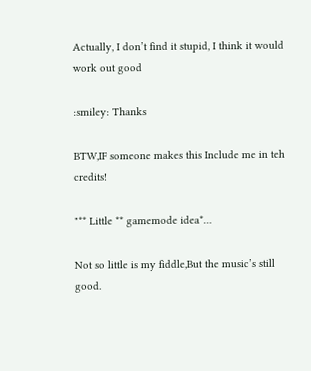Actually, I don’t find it stupid, I think it would work out good

:smiley: Thanks

BTW,IF someone makes this Include me in teh credits!

"** Little ** gamemode idea*…

Not so little is my fiddle,But the music’s still good.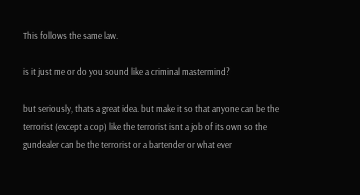This follows the same law.

is it just me or do you sound like a criminal mastermind?

but seriously, thats a great idea. but make it so that anyone can be the terrorist (except a cop) like the terrorist isnt a job of its own so the gundealer can be the terrorist or a bartender or what ever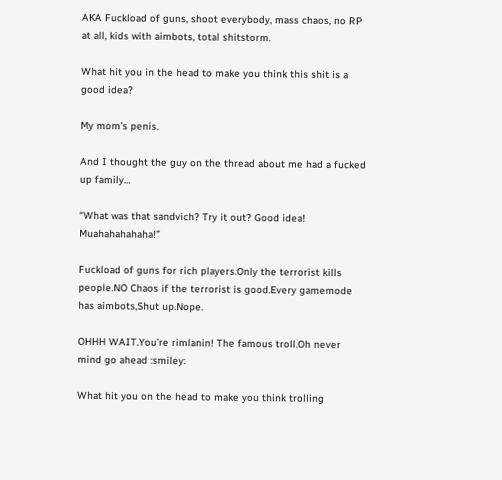AKA Fuckload of guns, shoot everybody, mass chaos, no RP at all, kids with aimbots, total shitstorm.

What hit you in the head to make you think this shit is a good idea?

My mom’s penis.

And I thought the guy on the thread about me had a fucked up family…

“What was that sandvich? Try it out? Good idea! Muahahahahaha!”

Fuckload of guns for rich players.Only the terrorist kills people.NO Chaos if the terrorist is good.Every gamemode has aimbots,Shut up.Nope.

OHHH WAIT.You’re rimlanin! The famous troll.Oh never mind go ahead :smiley:

What hit you on the head to make you think trolling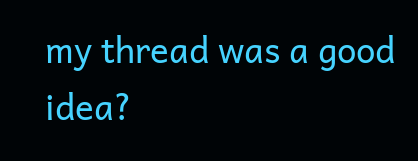my thread was a good idea?